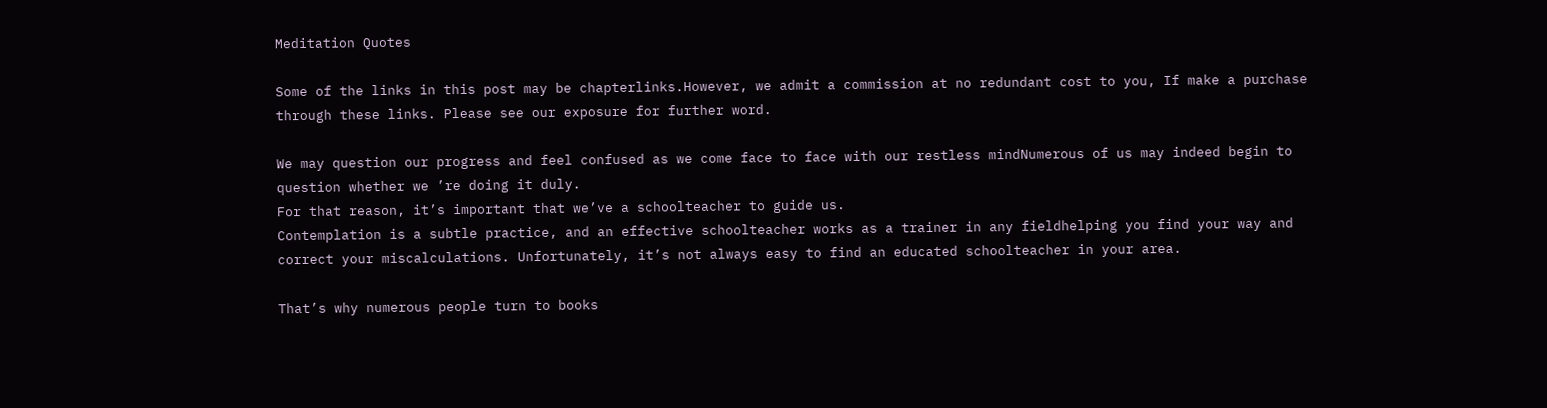Meditation Quotes

Some of the links in this post may be chapterlinks.However, we admit a commission at no redundant cost to you, If make a purchase through these links. Please see our exposure for further word.

We may question our progress and feel confused as we come face to face with our restless mindNumerous of us may indeed begin to question whether we ’re doing it duly.
For that reason, it’s important that we’ve a schoolteacher to guide us.
Contemplation is a subtle practice, and an effective schoolteacher works as a trainer in any fieldhelping you find your way and correct your miscalculations. Unfortunately, it’s not always easy to find an educated schoolteacher in your area.

That’s why numerous people turn to books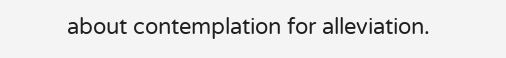about contemplation for alleviation.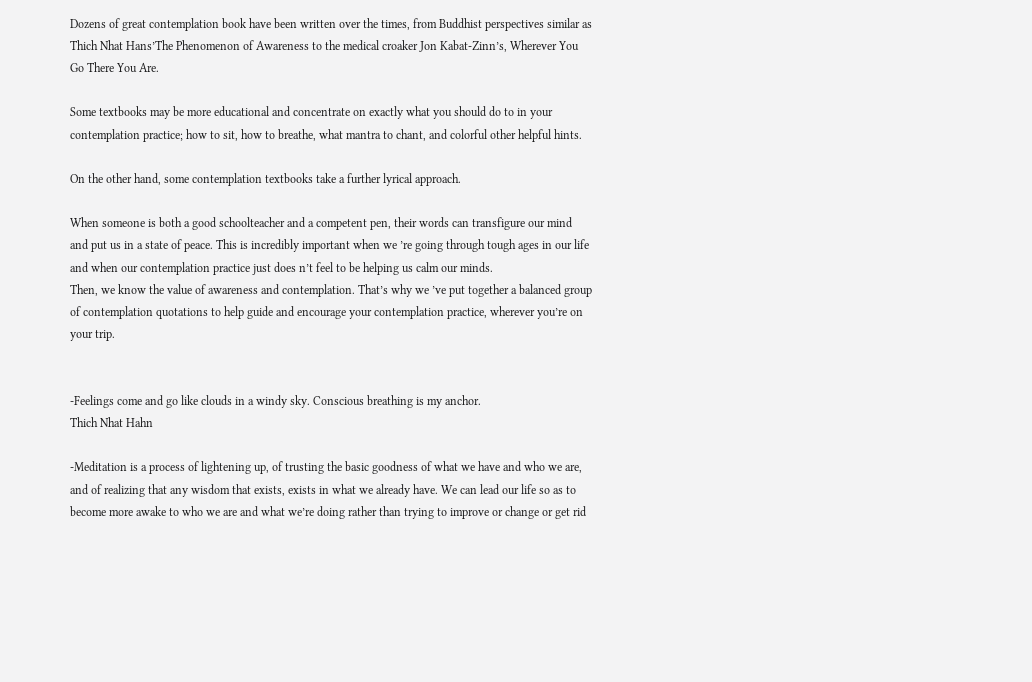Dozens of great contemplation book have been written over the times, from Buddhist perspectives similar as Thich Nhat Hans’The Phenomenon of Awareness to the medical croaker Jon Kabat-Zinn’s, Wherever You Go There You Are.

Some textbooks may be more educational and concentrate on exactly what you should do to in your contemplation practice; how to sit, how to breathe, what mantra to chant, and colorful other helpful hints.

On the other hand, some contemplation textbooks take a further lyrical approach.

When someone is both a good schoolteacher and a competent pen, their words can transfigure our mind and put us in a state of peace. This is incredibly important when we ’re going through tough ages in our life and when our contemplation practice just does n’t feel to be helping us calm our minds.
Then, we know the value of awareness and contemplation. That’s why we ’ve put together a balanced group of contemplation quotations to help guide and encourage your contemplation practice, wherever you’re on your trip.


-Feelings come and go like clouds in a windy sky. Conscious breathing is my anchor.
Thich Nhat Hahn

-Meditation is a process of lightening up, of trusting the basic goodness of what we have and who we are, and of realizing that any wisdom that exists, exists in what we already have. We can lead our life so as to become more awake to who we are and what we’re doing rather than trying to improve or change or get rid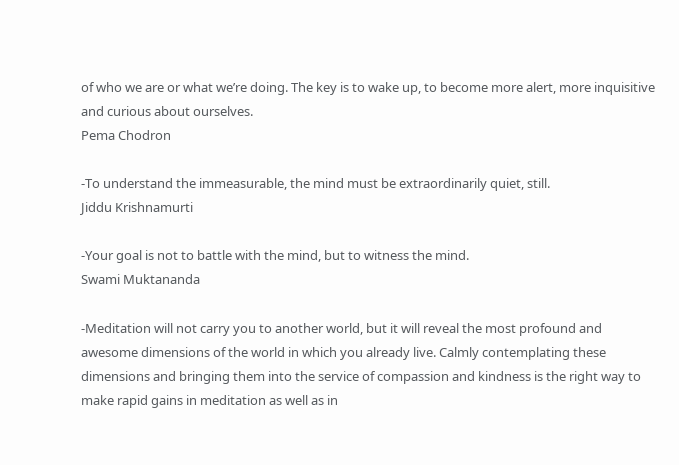of who we are or what we’re doing. The key is to wake up, to become more alert, more inquisitive and curious about ourselves.
Pema Chodron

-To understand the immeasurable, the mind must be extraordinarily quiet, still.
Jiddu Krishnamurti

-Your goal is not to battle with the mind, but to witness the mind.
Swami Muktananda

-Meditation will not carry you to another world, but it will reveal the most profound and awesome dimensions of the world in which you already live. Calmly contemplating these dimensions and bringing them into the service of compassion and kindness is the right way to make rapid gains in meditation as well as in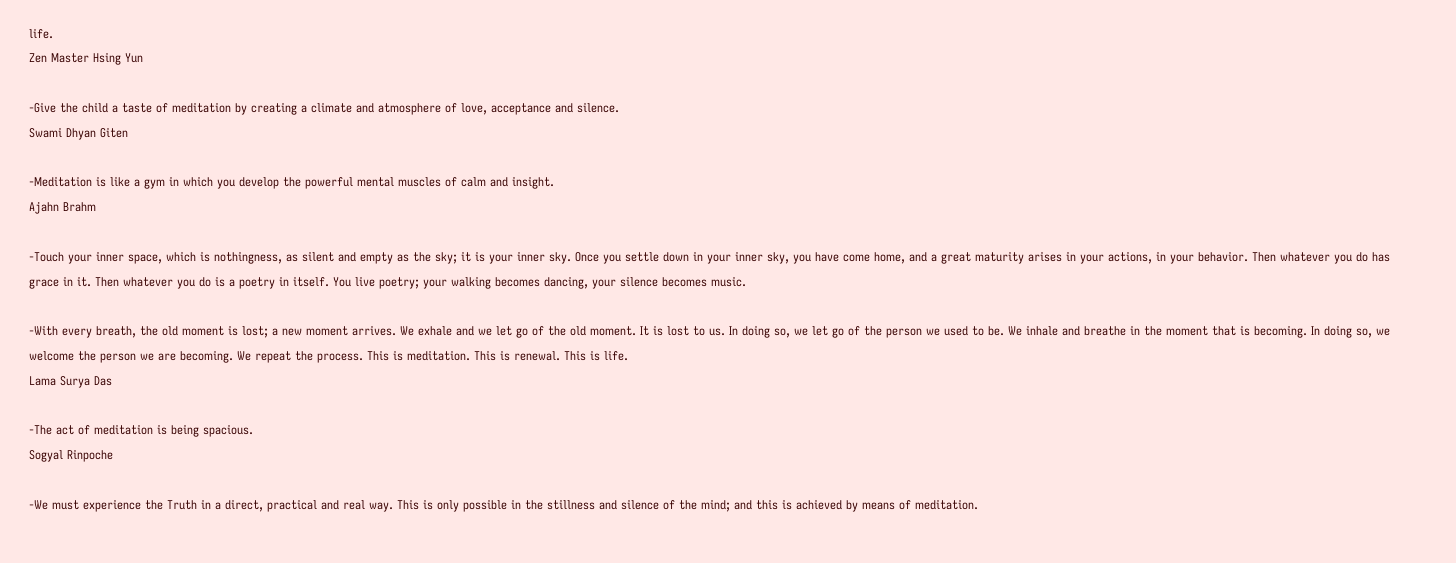life.
Zen Master Hsing Yun

-Give the child a taste of meditation by creating a climate and atmosphere of love, acceptance and silence.
Swami Dhyan Giten

-Meditation is like a gym in which you develop the powerful mental muscles of calm and insight.
Ajahn Brahm

-Touch your inner space, which is nothingness, as silent and empty as the sky; it is your inner sky. Once you settle down in your inner sky, you have come home, and a great maturity arises in your actions, in your behavior. Then whatever you do has grace in it. Then whatever you do is a poetry in itself. You live poetry; your walking becomes dancing, your silence becomes music.

-With every breath, the old moment is lost; a new moment arrives. We exhale and we let go of the old moment. It is lost to us. In doing so, we let go of the person we used to be. We inhale and breathe in the moment that is becoming. In doing so, we welcome the person we are becoming. We repeat the process. This is meditation. This is renewal. This is life.
Lama Surya Das

-The act of meditation is being spacious.
Sogyal Rinpoche

-We must experience the Truth in a direct, practical and real way. This is only possible in the stillness and silence of the mind; and this is achieved by means of meditation.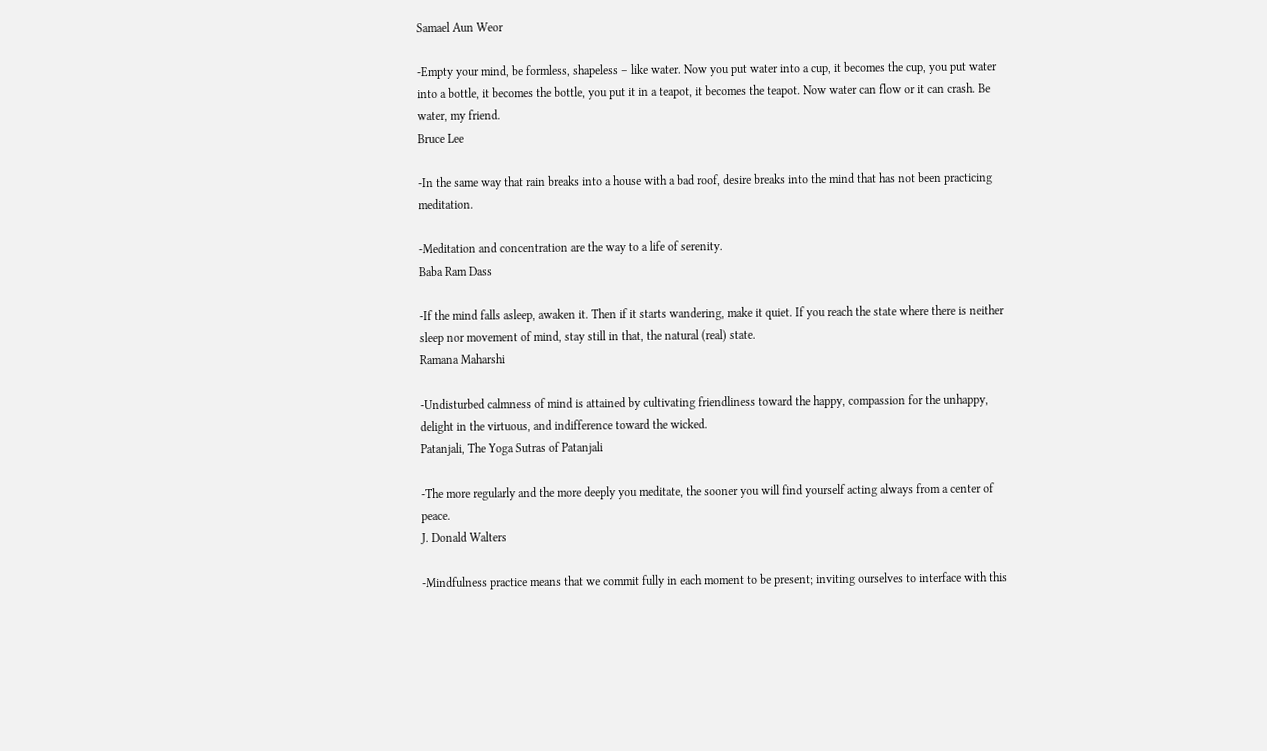Samael Aun Weor

-Empty your mind, be formless, shapeless – like water. Now you put water into a cup, it becomes the cup, you put water into a bottle, it becomes the bottle, you put it in a teapot, it becomes the teapot. Now water can flow or it can crash. Be water, my friend.
Bruce Lee

-In the same way that rain breaks into a house with a bad roof, desire breaks into the mind that has not been practicing meditation.

-Meditation and concentration are the way to a life of serenity.
Baba Ram Dass

-If the mind falls asleep, awaken it. Then if it starts wandering, make it quiet. If you reach the state where there is neither sleep nor movement of mind, stay still in that, the natural (real) state.
Ramana Maharshi

-Undisturbed calmness of mind is attained by cultivating friendliness toward the happy, compassion for the unhappy, delight in the virtuous, and indifference toward the wicked.
Patanjali, The Yoga Sutras of Patanjali

-The more regularly and the more deeply you meditate, the sooner you will find yourself acting always from a center of peace.
J. Donald Walters

-Mindfulness practice means that we commit fully in each moment to be present; inviting ourselves to interface with this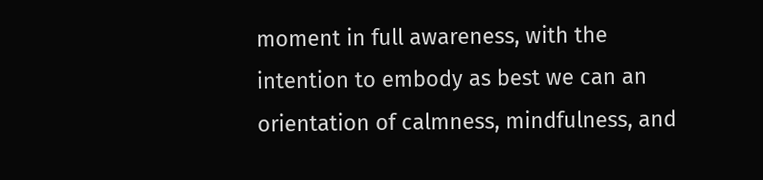moment in full awareness, with the intention to embody as best we can an orientation of calmness, mindfulness, and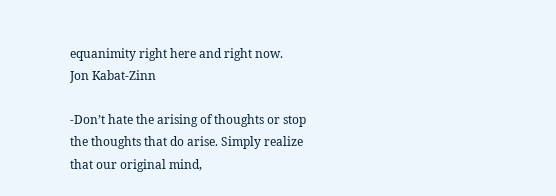equanimity right here and right now.
Jon Kabat-Zinn

-Don’t hate the arising of thoughts or stop the thoughts that do arise. Simply realize that our original mind,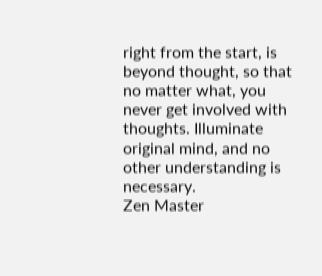right from the start, is beyond thought, so that no matter what, you never get involved with thoughts. Illuminate original mind, and no other understanding is necessary.
Zen Master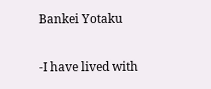Bankei Yotaku

-I have lived with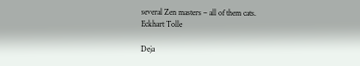several Zen masters – all of them cats.
Eckhart Tolle

Deja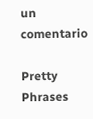un comentario

Pretty Phrases